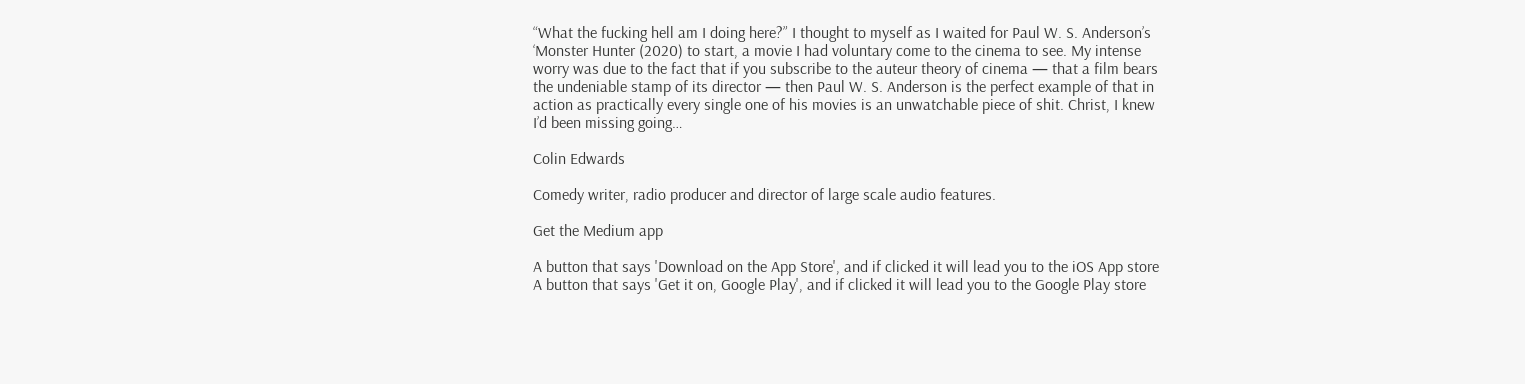“What the fucking hell am I doing here?” I thought to myself as I waited for Paul W. S. Anderson’s ‘Monster Hunter (2020) to start, a movie I had voluntary come to the cinema to see. My intense worry was due to the fact that if you subscribe to the auteur theory of cinema — that a film bears the undeniable stamp of its director — then Paul W. S. Anderson is the perfect example of that in action as practically every single one of his movies is an unwatchable piece of shit. Christ, I knew I’d been missing going…

Colin Edwards

Comedy writer, radio producer and director of large scale audio features.

Get the Medium app

A button that says 'Download on the App Store', and if clicked it will lead you to the iOS App store
A button that says 'Get it on, Google Play', and if clicked it will lead you to the Google Play store